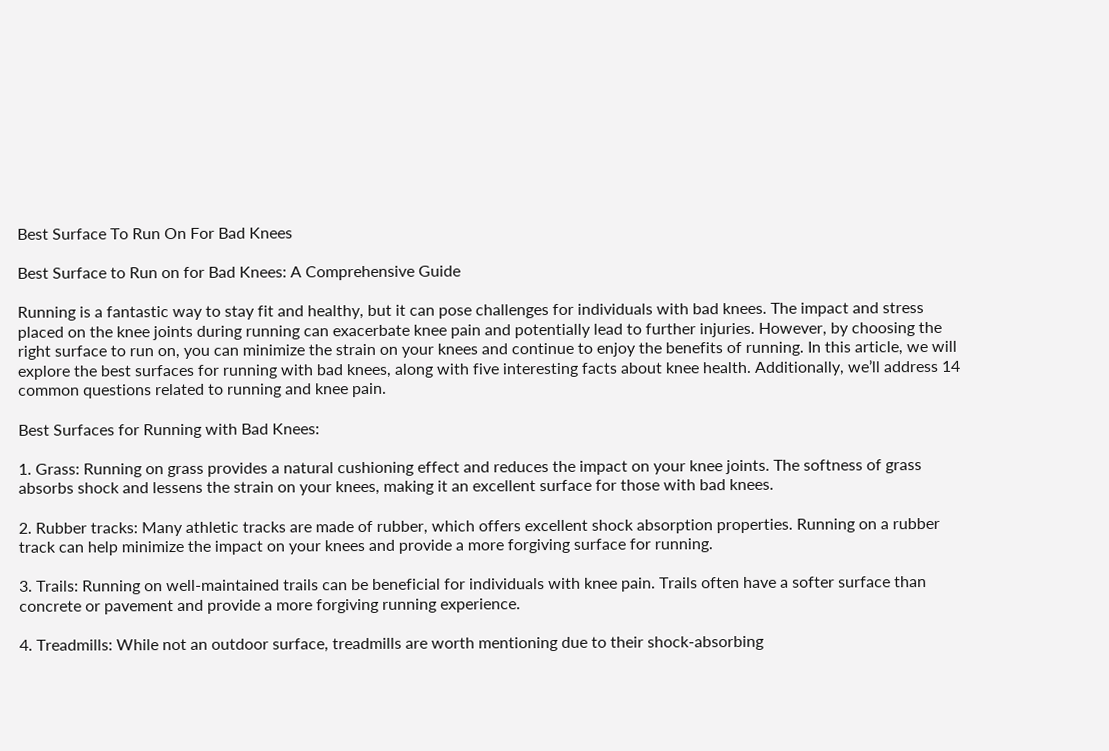Best Surface To Run On For Bad Knees

Best Surface to Run on for Bad Knees: A Comprehensive Guide

Running is a fantastic way to stay fit and healthy, but it can pose challenges for individuals with bad knees. The impact and stress placed on the knee joints during running can exacerbate knee pain and potentially lead to further injuries. However, by choosing the right surface to run on, you can minimize the strain on your knees and continue to enjoy the benefits of running. In this article, we will explore the best surfaces for running with bad knees, along with five interesting facts about knee health. Additionally, we’ll address 14 common questions related to running and knee pain.

Best Surfaces for Running with Bad Knees:

1. Grass: Running on grass provides a natural cushioning effect and reduces the impact on your knee joints. The softness of grass absorbs shock and lessens the strain on your knees, making it an excellent surface for those with bad knees.

2. Rubber tracks: Many athletic tracks are made of rubber, which offers excellent shock absorption properties. Running on a rubber track can help minimize the impact on your knees and provide a more forgiving surface for running.

3. Trails: Running on well-maintained trails can be beneficial for individuals with knee pain. Trails often have a softer surface than concrete or pavement and provide a more forgiving running experience.

4. Treadmills: While not an outdoor surface, treadmills are worth mentioning due to their shock-absorbing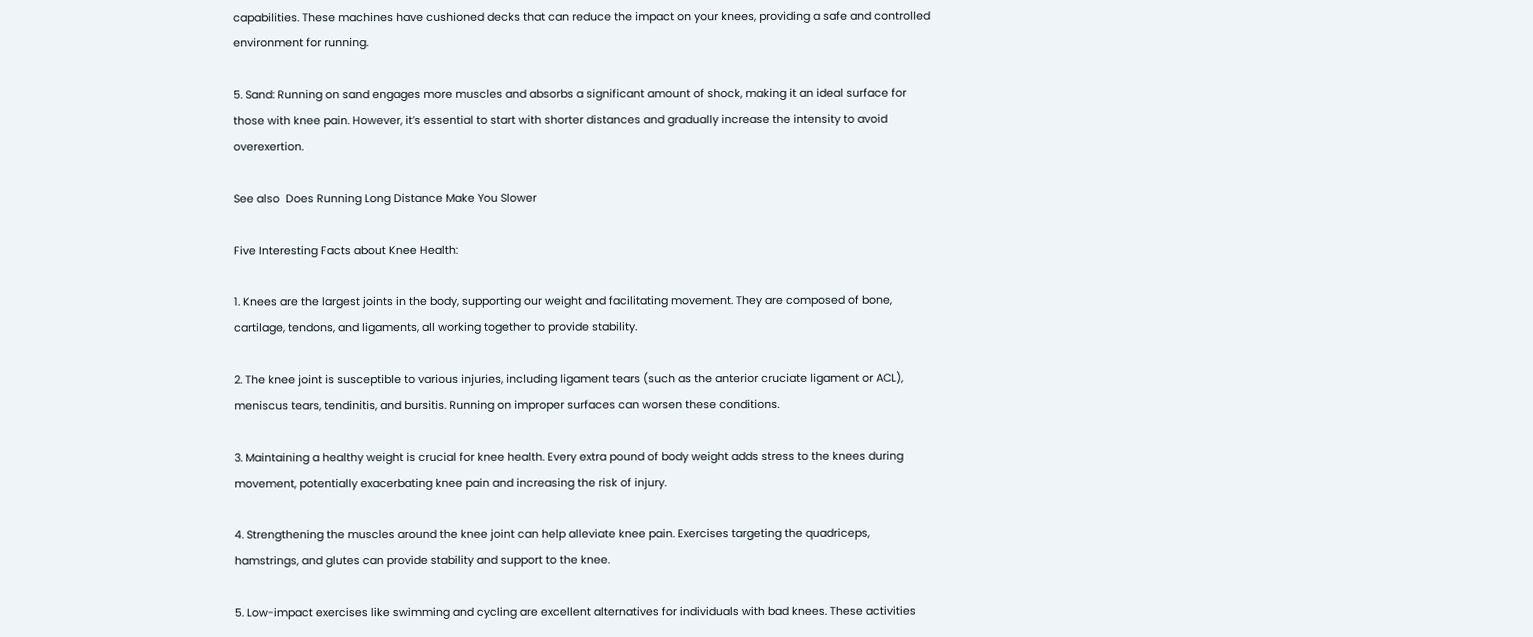capabilities. These machines have cushioned decks that can reduce the impact on your knees, providing a safe and controlled environment for running.

5. Sand: Running on sand engages more muscles and absorbs a significant amount of shock, making it an ideal surface for those with knee pain. However, it’s essential to start with shorter distances and gradually increase the intensity to avoid overexertion.

See also  Does Running Long Distance Make You Slower

Five Interesting Facts about Knee Health:

1. Knees are the largest joints in the body, supporting our weight and facilitating movement. They are composed of bone, cartilage, tendons, and ligaments, all working together to provide stability.

2. The knee joint is susceptible to various injuries, including ligament tears (such as the anterior cruciate ligament or ACL), meniscus tears, tendinitis, and bursitis. Running on improper surfaces can worsen these conditions.

3. Maintaining a healthy weight is crucial for knee health. Every extra pound of body weight adds stress to the knees during movement, potentially exacerbating knee pain and increasing the risk of injury.

4. Strengthening the muscles around the knee joint can help alleviate knee pain. Exercises targeting the quadriceps, hamstrings, and glutes can provide stability and support to the knee.

5. Low-impact exercises like swimming and cycling are excellent alternatives for individuals with bad knees. These activities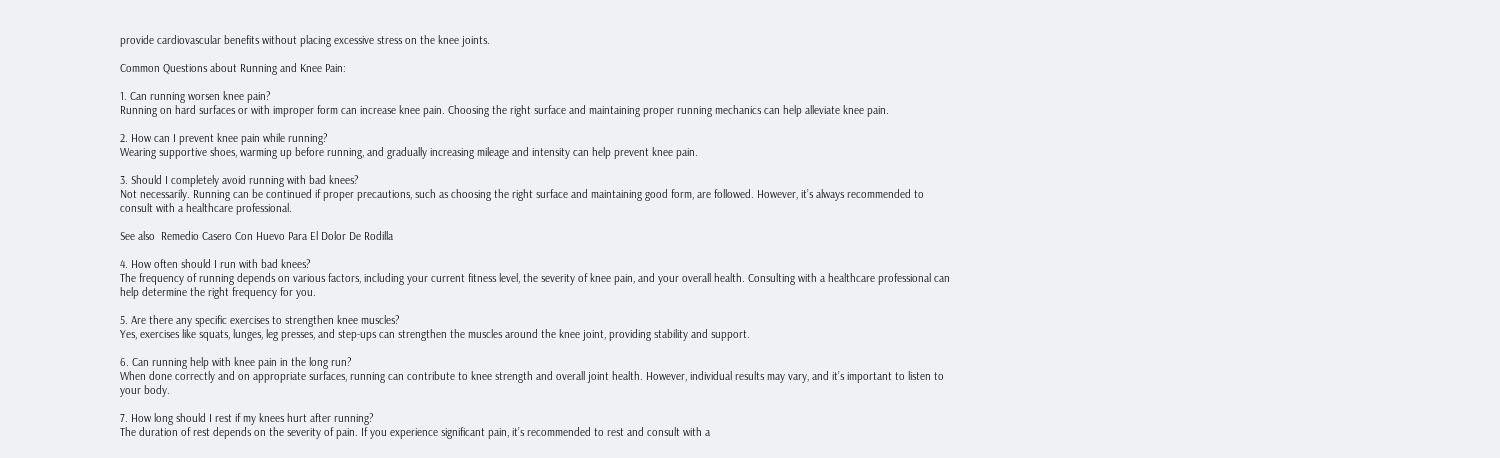provide cardiovascular benefits without placing excessive stress on the knee joints.

Common Questions about Running and Knee Pain:

1. Can running worsen knee pain?
Running on hard surfaces or with improper form can increase knee pain. Choosing the right surface and maintaining proper running mechanics can help alleviate knee pain.

2. How can I prevent knee pain while running?
Wearing supportive shoes, warming up before running, and gradually increasing mileage and intensity can help prevent knee pain.

3. Should I completely avoid running with bad knees?
Not necessarily. Running can be continued if proper precautions, such as choosing the right surface and maintaining good form, are followed. However, it’s always recommended to consult with a healthcare professional.

See also  Remedio Casero Con Huevo Para El Dolor De Rodilla

4. How often should I run with bad knees?
The frequency of running depends on various factors, including your current fitness level, the severity of knee pain, and your overall health. Consulting with a healthcare professional can help determine the right frequency for you.

5. Are there any specific exercises to strengthen knee muscles?
Yes, exercises like squats, lunges, leg presses, and step-ups can strengthen the muscles around the knee joint, providing stability and support.

6. Can running help with knee pain in the long run?
When done correctly and on appropriate surfaces, running can contribute to knee strength and overall joint health. However, individual results may vary, and it’s important to listen to your body.

7. How long should I rest if my knees hurt after running?
The duration of rest depends on the severity of pain. If you experience significant pain, it’s recommended to rest and consult with a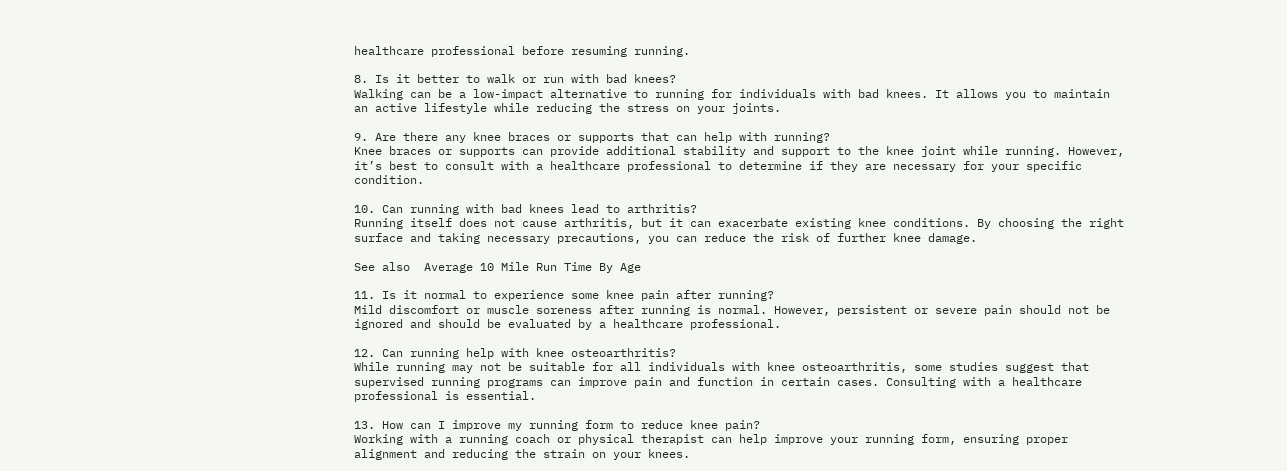healthcare professional before resuming running.

8. Is it better to walk or run with bad knees?
Walking can be a low-impact alternative to running for individuals with bad knees. It allows you to maintain an active lifestyle while reducing the stress on your joints.

9. Are there any knee braces or supports that can help with running?
Knee braces or supports can provide additional stability and support to the knee joint while running. However, it’s best to consult with a healthcare professional to determine if they are necessary for your specific condition.

10. Can running with bad knees lead to arthritis?
Running itself does not cause arthritis, but it can exacerbate existing knee conditions. By choosing the right surface and taking necessary precautions, you can reduce the risk of further knee damage.

See also  Average 10 Mile Run Time By Age

11. Is it normal to experience some knee pain after running?
Mild discomfort or muscle soreness after running is normal. However, persistent or severe pain should not be ignored and should be evaluated by a healthcare professional.

12. Can running help with knee osteoarthritis?
While running may not be suitable for all individuals with knee osteoarthritis, some studies suggest that supervised running programs can improve pain and function in certain cases. Consulting with a healthcare professional is essential.

13. How can I improve my running form to reduce knee pain?
Working with a running coach or physical therapist can help improve your running form, ensuring proper alignment and reducing the strain on your knees.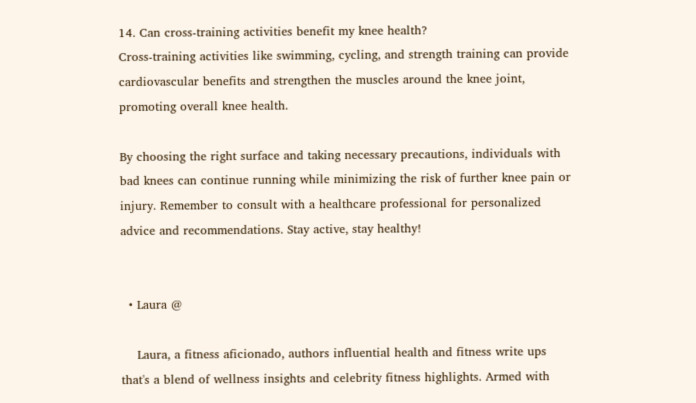14. Can cross-training activities benefit my knee health?
Cross-training activities like swimming, cycling, and strength training can provide cardiovascular benefits and strengthen the muscles around the knee joint, promoting overall knee health.

By choosing the right surface and taking necessary precautions, individuals with bad knees can continue running while minimizing the risk of further knee pain or injury. Remember to consult with a healthcare professional for personalized advice and recommendations. Stay active, stay healthy!


  • Laura @

    Laura, a fitness aficionado, authors influential health and fitness write ups that's a blend of wellness insights and celebrity fitness highlights. Armed with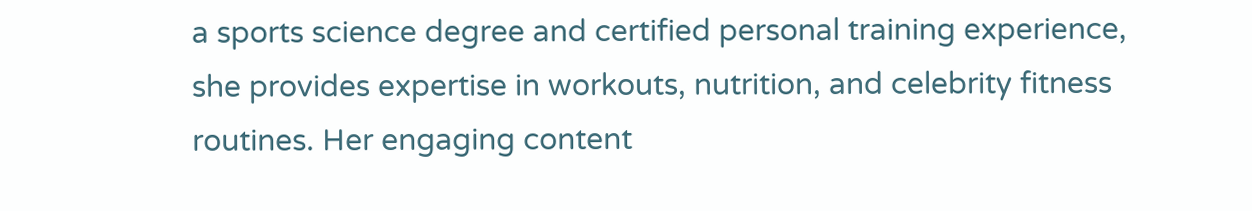a sports science degree and certified personal training experience, she provides expertise in workouts, nutrition, and celebrity fitness routines. Her engaging content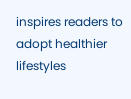inspires readers to adopt healthier lifestyles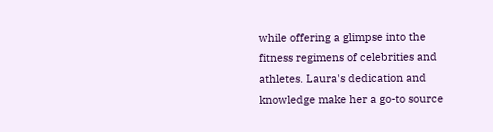while offering a glimpse into the fitness regimens of celebrities and athletes. Laura's dedication and knowledge make her a go-to source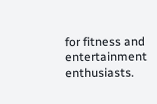for fitness and entertainment enthusiasts.